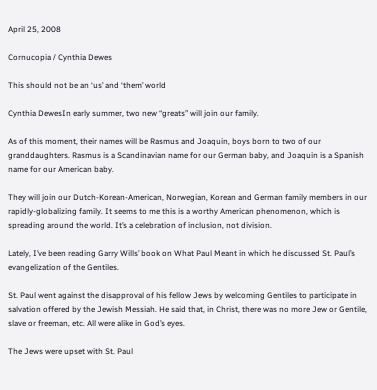April 25, 2008

Cornucopia / Cynthia Dewes

This should not be an ‘us’ and ‘them’ world

Cynthia DewesIn early summer, two new “greats” will join our family.

As of this moment, their names will be Rasmus and Joaquin, boys born to two of our granddaughters. Rasmus is a Scandinavian name for our German baby, and Joaquin is a Spanish name for our American baby.

They will join our Dutch-Korean-American, Norwegian, Korean and German family members in our rapidly-globalizing family. It seems to me this is a worthy American phenomenon, which is spreading around the world. It’s a celebration of inclusion, not division.

Lately, I’ve been reading Garry Wills’ book on What Paul Meant in which he discussed St. Paul’s evangelization of the Gentiles.

St. Paul went against the disapproval of his fellow Jews by welcoming Gentiles to participate in salvation offered by the Jewish Messiah. He said that, in Christ, there was no more Jew or Gentile, slave or freeman, etc. All were alike in God’s eyes.

The Jews were upset with St. Paul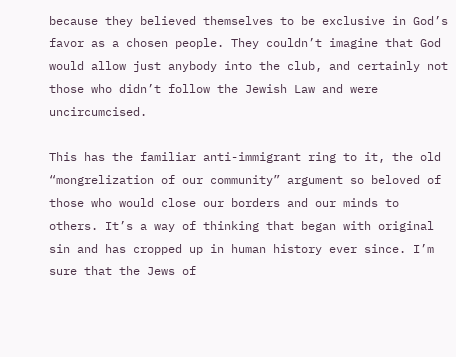because they believed themselves to be exclusive in God’s favor as a chosen people. They couldn’t imagine that God would allow just anybody into the club, and certainly not those who didn’t follow the Jewish Law and were uncircumcised.

This has the familiar anti-immigrant ring to it, the old “mongrelization of our community” argument so beloved of those who would close our borders and our minds to others. It’s a way of thinking that began with original sin and has cropped up in human history ever since. I’m sure that the Jews of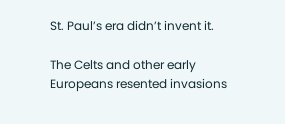St. Paul’s era didn’t invent it.

The Celts and other early Europeans resented invasions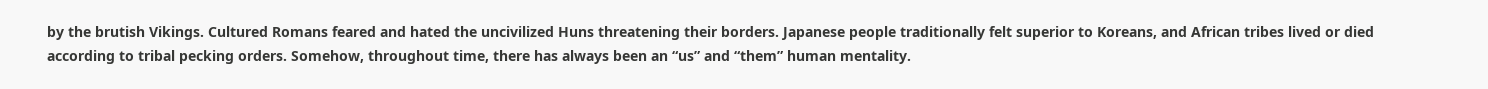by the brutish Vikings. Cultured Romans feared and hated the uncivilized Huns threatening their borders. Japanese people traditionally felt superior to Koreans, and African tribes lived or died according to tribal pecking orders. Somehow, throughout time, there has always been an “us” and “them” human mentality.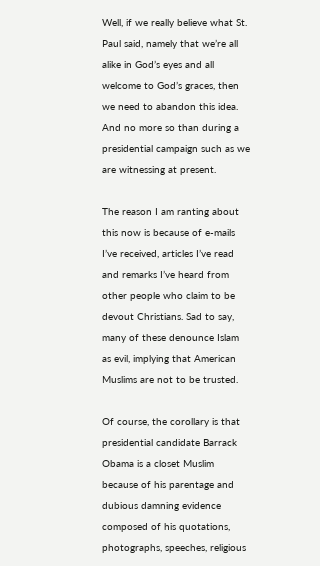Well, if we really believe what St. Paul said, namely that we’re all alike in God’s eyes and all welcome to God’s graces, then we need to abandon this idea. And no more so than during a presidential campaign such as we are witnessing at present.

The reason I am ranting about this now is because of e-mails I’ve received, articles I’ve read and remarks I’ve heard from other people who claim to be devout Christians. Sad to say, many of these denounce Islam as evil, implying that American Muslims are not to be trusted.

Of course, the corollary is that presidential candidate Barrack Obama is a closet Muslim because of his parentage and dubious damning evidence composed of his quotations, photographs, speeches, religious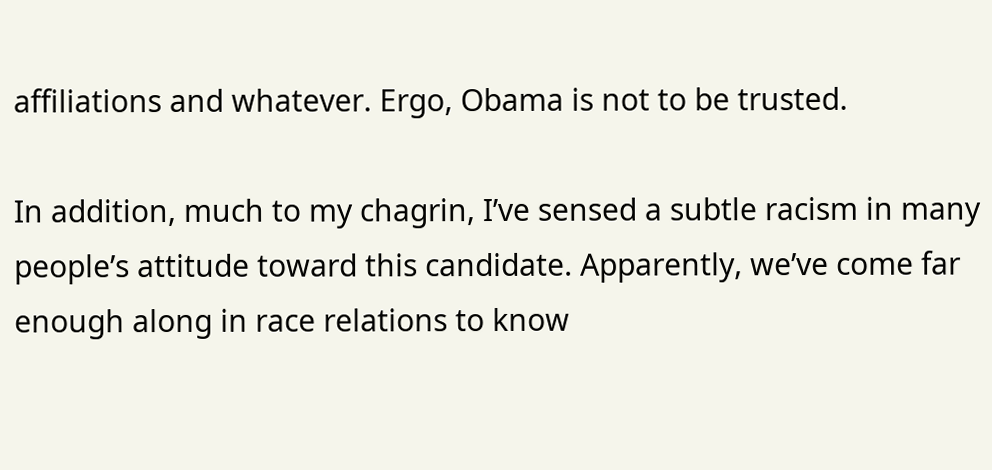affiliations and whatever. Ergo, Obama is not to be trusted.

In addition, much to my chagrin, I’ve sensed a subtle racism in many people’s attitude toward this candidate. Apparently, we’ve come far enough along in race relations to know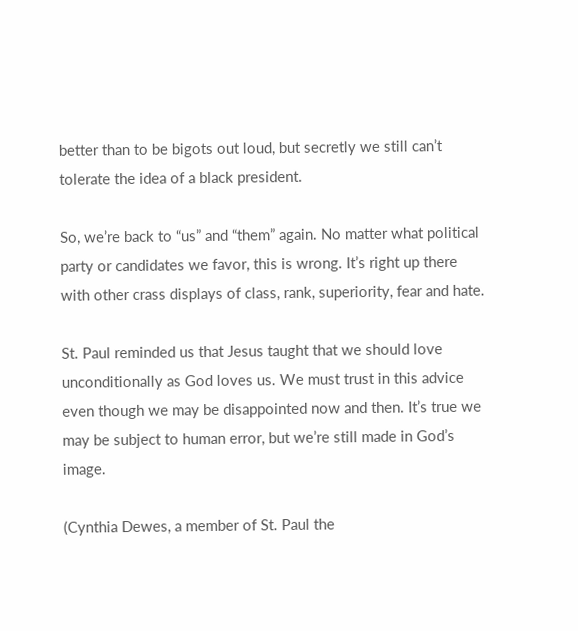better than to be bigots out loud, but secretly we still can’t tolerate the idea of a black president.

So, we’re back to “us” and “them” again. No matter what political party or candidates we favor, this is wrong. It’s right up there with other crass displays of class, rank, superiority, fear and hate.

St. Paul reminded us that Jesus taught that we should love unconditionally as God loves us. We must trust in this advice even though we may be disappointed now and then. It’s true we may be subject to human error, but we’re still made in God’s image.

(Cynthia Dewes, a member of St. Paul the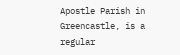Apostle Parish in Greencastle, is a regular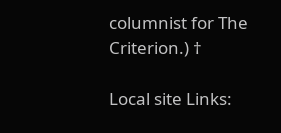columnist for The Criterion.) †

Local site Links: